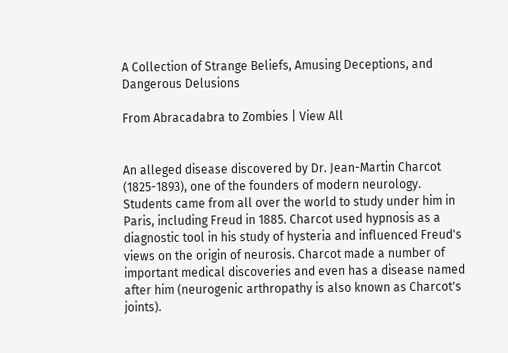A Collection of Strange Beliefs, Amusing Deceptions, and Dangerous Delusions

From Abracadabra to Zombies | View All


An alleged disease discovered by Dr. Jean-Martin Charcot (1825-1893), one of the founders of modern neurology. Students came from all over the world to study under him in Paris, including Freud in 1885. Charcot used hypnosis as a diagnostic tool in his study of hysteria and influenced Freud's views on the origin of neurosis. Charcot made a number of important medical discoveries and even has a disease named after him (neurogenic arthropathy is also known as Charcot's joints).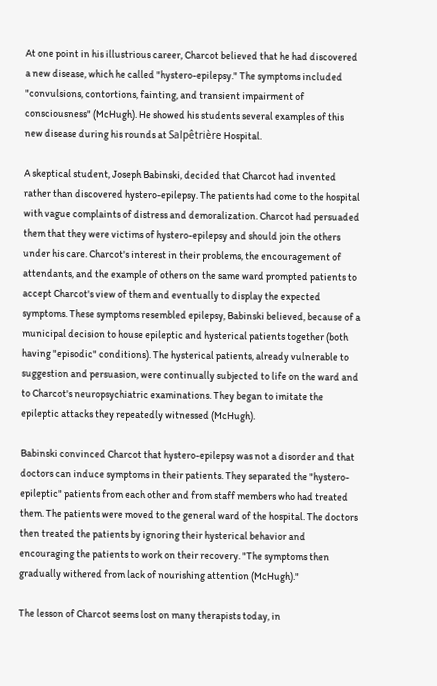At one point in his illustrious career, Charcot believed that he had discovered a new disease, which he called "hystero-epilepsy." The symptoms included "convulsions, contortions, fainting, and transient impairment of consciousness" (McHugh). He showed his students several examples of this new disease during his rounds at Salpêtrière Hospital.

A skeptical student, Joseph Babinski, decided that Charcot had invented rather than discovered hystero-epilepsy. The patients had come to the hospital with vague complaints of distress and demoralization. Charcot had persuaded them that they were victims of hystero-epilepsy and should join the others under his care. Charcot's interest in their problems, the encouragement of attendants, and the example of others on the same ward prompted patients to accept Charcot's view of them and eventually to display the expected symptoms. These symptoms resembled epilepsy, Babinski believed, because of a municipal decision to house epileptic and hysterical patients together (both having "episodic" conditions). The hysterical patients, already vulnerable to suggestion and persuasion, were continually subjected to life on the ward and to Charcot's neuropsychiatric examinations. They began to imitate the epileptic attacks they repeatedly witnessed (McHugh).

Babinski convinced Charcot that hystero-epilepsy was not a disorder and that doctors can induce symptoms in their patients. They separated the "hystero-epileptic" patients from each other and from staff members who had treated them. The patients were moved to the general ward of the hospital. The doctors then treated the patients by ignoring their hysterical behavior and encouraging the patients to work on their recovery. "The symptoms then gradually withered from lack of nourishing attention (McHugh)."

The lesson of Charcot seems lost on many therapists today, in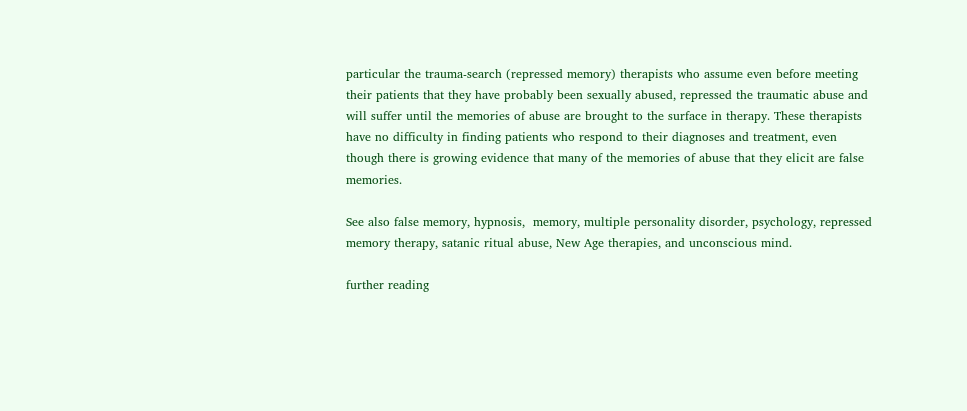particular the trauma-search (repressed memory) therapists who assume even before meeting their patients that they have probably been sexually abused, repressed the traumatic abuse and will suffer until the memories of abuse are brought to the surface in therapy. These therapists have no difficulty in finding patients who respond to their diagnoses and treatment, even though there is growing evidence that many of the memories of abuse that they elicit are false memories.

See also false memory, hypnosis,  memory, multiple personality disorder, psychology, repressed memory therapy, satanic ritual abuse, New Age therapies, and unconscious mind.

further reading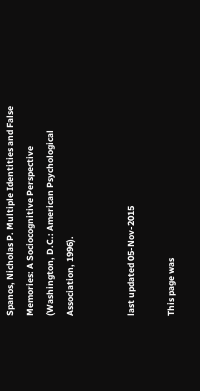Spanos, Nicholas P. Multiple Identities and False Memories: A Sociocognitive Perspective (Washington, D.C.: American Psychological Association, 1996).


last updated 05-Nov-2015

This page was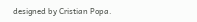designed by Cristian Popa.